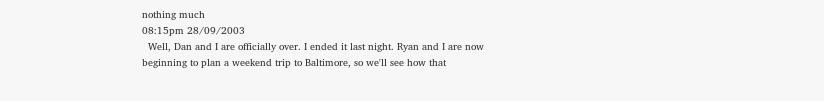nothing much
08:15pm 28/09/2003
  Well, Dan and I are officially over. I ended it last night. Ryan and I are now beginning to plan a weekend trip to Baltimore, so we'll see how that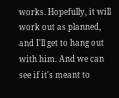works. Hopefully, it will work out as planned, and I'll get to hang out with him. And we can see if it's meant to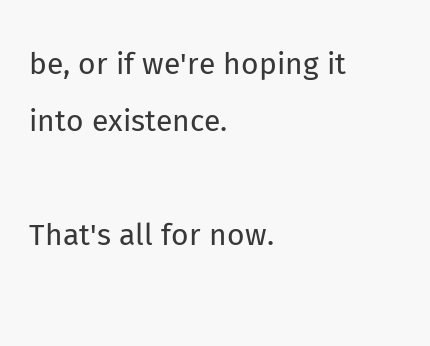be, or if we're hoping it into existence.

That's all for now.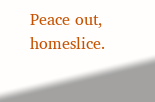Peace out, homeslice.